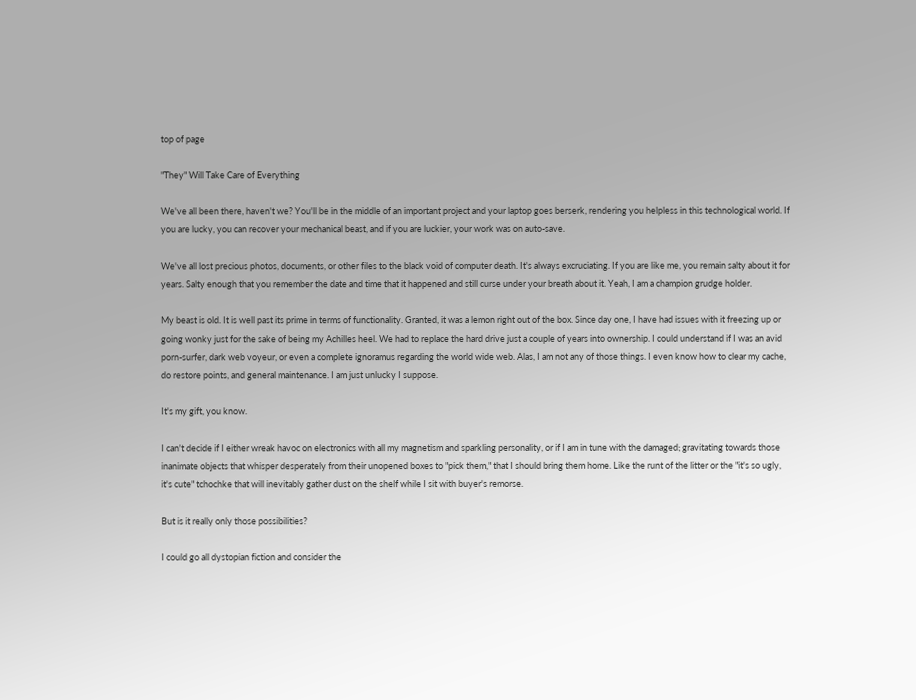top of page

"They" Will Take Care of Everything

We've all been there, haven't we? You'll be in the middle of an important project and your laptop goes berserk, rendering you helpless in this technological world. If you are lucky, you can recover your mechanical beast, and if you are luckier, your work was on auto-save.

We've all lost precious photos, documents, or other files to the black void of computer death. It's always excruciating. If you are like me, you remain salty about it for years. Salty enough that you remember the date and time that it happened and still curse under your breath about it. Yeah, I am a champion grudge holder.

My beast is old. It is well past its prime in terms of functionality. Granted, it was a lemon right out of the box. Since day one, I have had issues with it freezing up or going wonky just for the sake of being my Achilles heel. We had to replace the hard drive just a couple of years into ownership. I could understand if I was an avid porn-surfer, dark web voyeur, or even a complete ignoramus regarding the world wide web. Alas, I am not any of those things. I even know how to clear my cache, do restore points, and general maintenance. I am just unlucky I suppose.

It's my gift, you know.

I can't decide if I either wreak havoc on electronics with all my magnetism and sparkling personality, or if I am in tune with the damaged; gravitating towards those inanimate objects that whisper desperately from their unopened boxes to "pick them," that I should bring them home. Like the runt of the litter or the "it's so ugly, it's cute" tchochke that will inevitably gather dust on the shelf while I sit with buyer's remorse.

But is it really only those possibilities?

I could go all dystopian fiction and consider the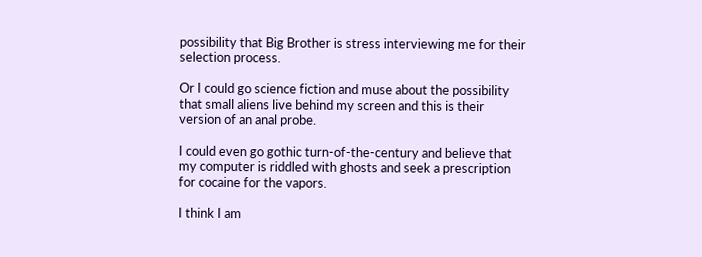possibility that Big Brother is stress interviewing me for their selection process.

Or I could go science fiction and muse about the possibility that small aliens live behind my screen and this is their version of an anal probe.

I could even go gothic turn-of-the-century and believe that my computer is riddled with ghosts and seek a prescription for cocaine for the vapors.

I think I am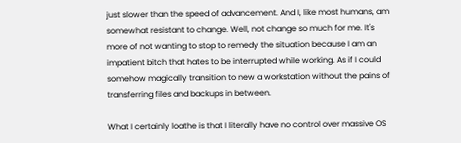just slower than the speed of advancement. And I, like most humans, am somewhat resistant to change. Well, not change so much for me. It's more of not wanting to stop to remedy the situation because I am an impatient bitch that hates to be interrupted while working. As if I could somehow magically transition to new a workstation without the pains of transferring files and backups in between.

What I certainly loathe is that I literally have no control over massive OS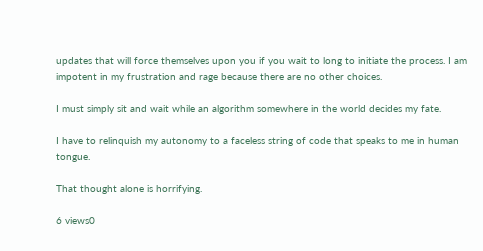updates that will force themselves upon you if you wait to long to initiate the process. I am impotent in my frustration and rage because there are no other choices.

I must simply sit and wait while an algorithm somewhere in the world decides my fate.

I have to relinquish my autonomy to a faceless string of code that speaks to me in human tongue.

That thought alone is horrifying.

6 views0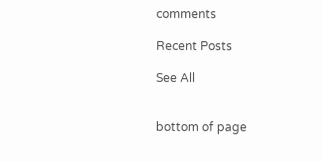comments

Recent Posts

See All


bottom of page